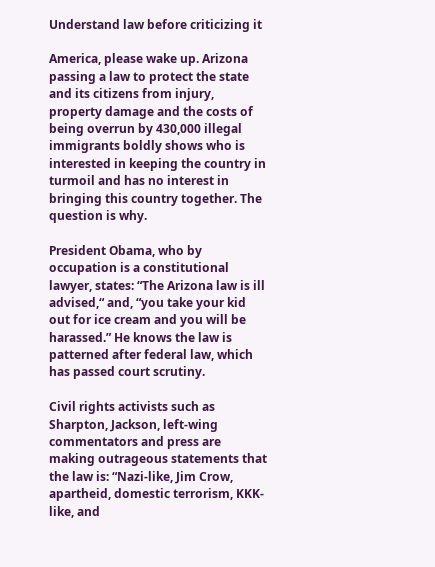Understand law before criticizing it

America, please wake up. Arizona passing a law to protect the state and its citizens from injury, property damage and the costs of being overrun by 430,000 illegal immigrants boldly shows who is interested in keeping the country in turmoil and has no interest in bringing this country together. The question is why.

President Obama, who by occupation is a constitutional lawyer, states: “The Arizona law is ill advised,“ and, “you take your kid out for ice cream and you will be harassed.” He knows the law is patterned after federal law, which has passed court scrutiny.

Civil rights activists such as Sharpton, Jackson, left-wing commentators and press are making outrageous statements that the law is: “Nazi-like, Jim Crow, apartheid, domestic terrorism, KKK-like, and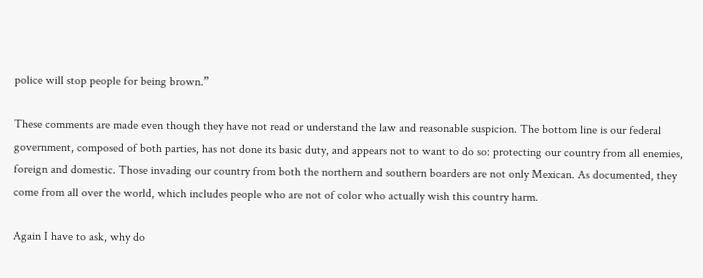police will stop people for being brown.”

These comments are made even though they have not read or understand the law and reasonable suspicion. The bottom line is our federal government, composed of both parties, has not done its basic duty, and appears not to want to do so: protecting our country from all enemies, foreign and domestic. Those invading our country from both the northern and southern boarders are not only Mexican. As documented, they come from all over the world, which includes people who are not of color who actually wish this country harm.

Again I have to ask, why do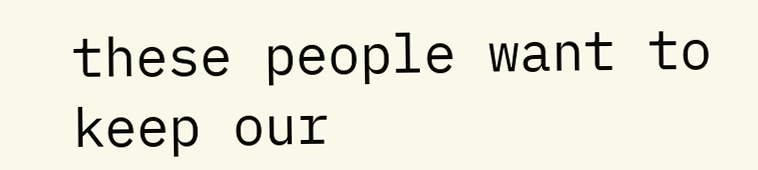these people want to keep our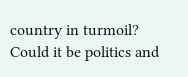country in turmoil? Could it be politics and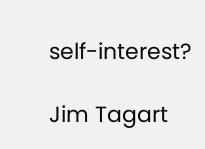self-interest?

Jim Tagart